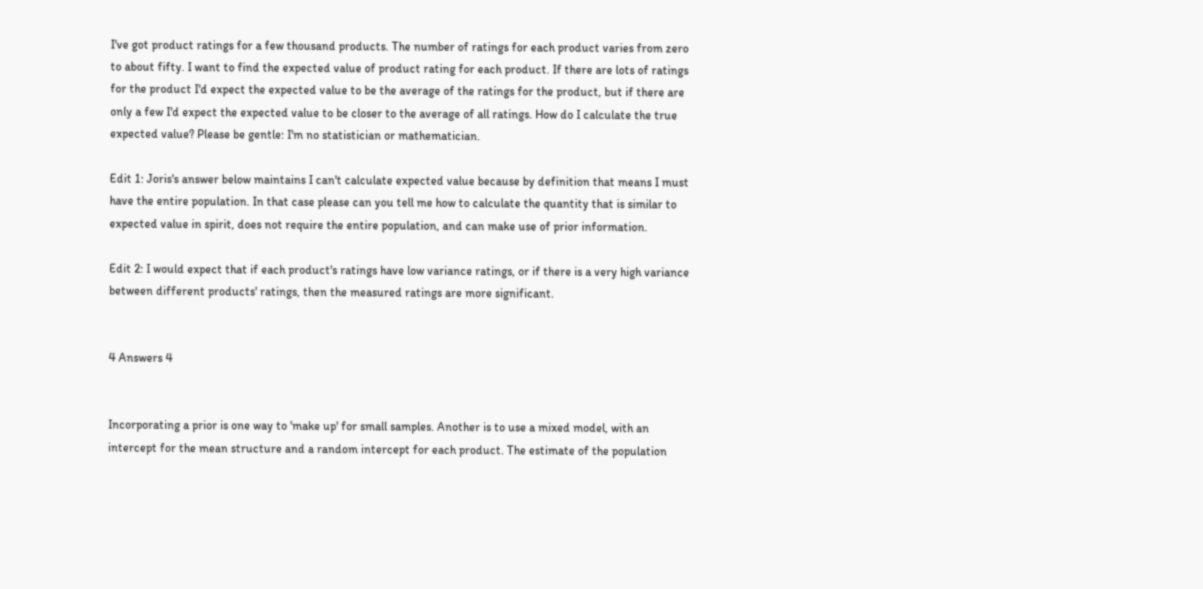I've got product ratings for a few thousand products. The number of ratings for each product varies from zero to about fifty. I want to find the expected value of product rating for each product. If there are lots of ratings for the product I'd expect the expected value to be the average of the ratings for the product, but if there are only a few I'd expect the expected value to be closer to the average of all ratings. How do I calculate the true expected value? Please be gentle: I'm no statistician or mathematician.

Edit 1: Joris's answer below maintains I can't calculate expected value because by definition that means I must have the entire population. In that case please can you tell me how to calculate the quantity that is similar to expected value in spirit, does not require the entire population, and can make use of prior information.

Edit 2: I would expect that if each product's ratings have low variance ratings, or if there is a very high variance between different products' ratings, then the measured ratings are more significant.


4 Answers 4


Incorporating a prior is one way to 'make up' for small samples. Another is to use a mixed model, with an intercept for the mean structure and a random intercept for each product. The estimate of the population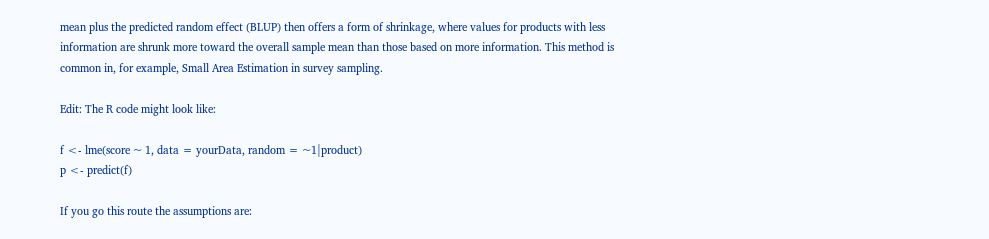mean plus the predicted random effect (BLUP) then offers a form of shrinkage, where values for products with less information are shrunk more toward the overall sample mean than those based on more information. This method is common in, for example, Small Area Estimation in survey sampling.

Edit: The R code might look like:

f <- lme(score ~ 1, data = yourData, random = ~1|product)
p <- predict(f)

If you go this route the assumptions are: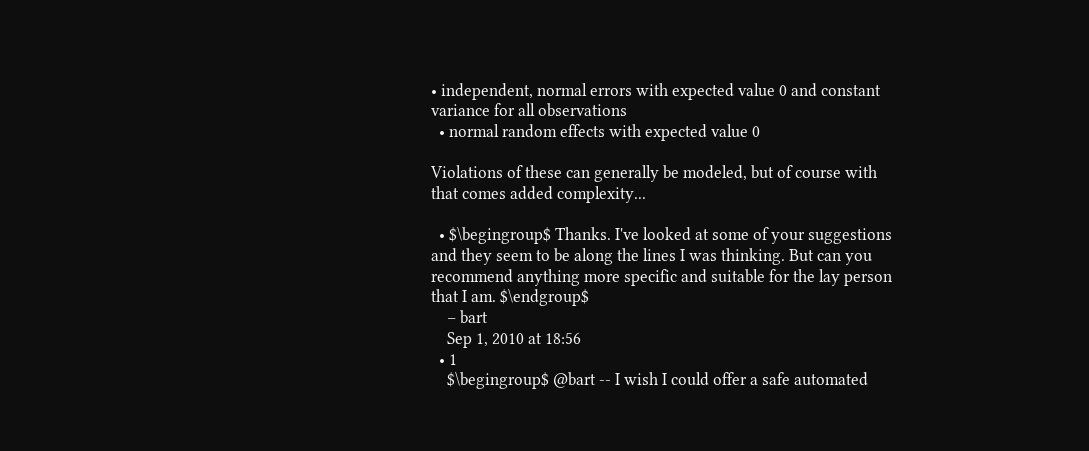• independent, normal errors with expected value 0 and constant variance for all observations
  • normal random effects with expected value 0

Violations of these can generally be modeled, but of course with that comes added complexity...

  • $\begingroup$ Thanks. I've looked at some of your suggestions and they seem to be along the lines I was thinking. But can you recommend anything more specific and suitable for the lay person that I am. $\endgroup$
    – bart
    Sep 1, 2010 at 18:56
  • 1
    $\begingroup$ @bart -- I wish I could offer a safe automated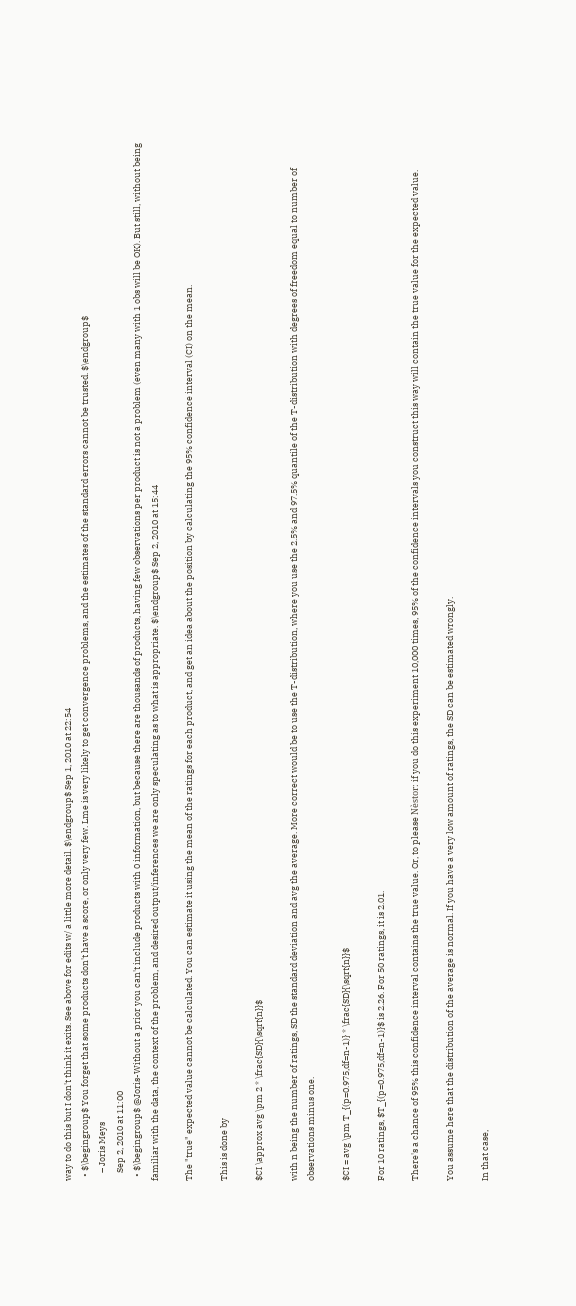way to do this but I don't think it exits. See above for edits w/ a little more detail. $\endgroup$ Sep 1, 2010 at 22:54
  • $\begingroup$ You forget that some products don't have a score, or only very few. Lme is very likely to get convergence problems, and the estimates of the standard errors cannot be trusted. $\endgroup$
    – Joris Meys
    Sep 2, 2010 at 11:00
  • $\begingroup$ @Joris-Without a prior you can't include products with 0 information, but because there are thousands of products, having few observations per product is not a problem (even many with 1 obs will be OK). But still, without being familiar with the data, the context of the problem, and desired output/inferences we are only speculating as to what is appropriate. $\endgroup$ Sep 2, 2010 at 15:44

The "true" expected value cannot be calculated. You can estimate it using the mean of the ratings for each product, and get an idea about the position by calculating the 95% confidence interval (CI) on the mean.

This is done by

$CI \approx avg \pm 2 * \frac{SD}{\sqrt{n}}$

with n being the number of ratings, SD the standard deviation and avg the average. More correct would be to use the T-distribution, where you use the 2.5% and 97.5% quantile of the T-distribution with degrees of freedom equal to number of observations minus one.

$CI = avg \pm T_{(p=0.975,df=n-1)} * \frac{SD}{\sqrt{n}}$

For 10 ratings, $T_{(p=0.975,df=n-1)}$ is 2.26. For 50 ratings, it is 2.01.

There's a chance of 95% this confidence interval contains the true value. Or, to please Nèstor: if you do this experiment 10,000 times, 95% of the confidence intervals you construct this way will contain the true value for the expected value.

You assume here that the distribution of the average is normal. If you have a very low amount of ratings, the SD can be estimated wrongly.

In that case,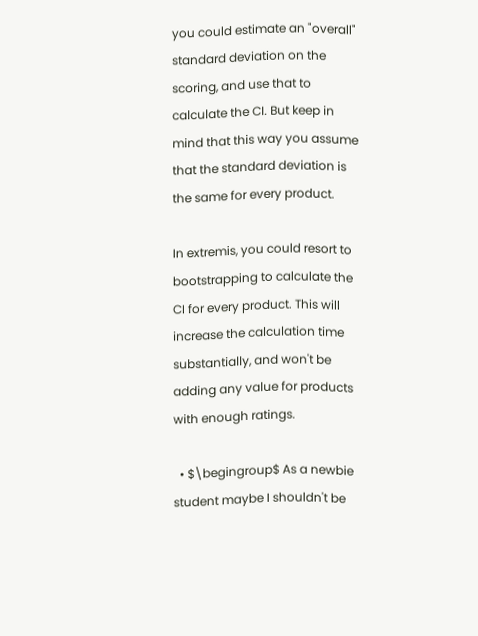you could estimate an "overall" standard deviation on the scoring, and use that to calculate the CI. But keep in mind that this way you assume that the standard deviation is the same for every product.

In extremis, you could resort to bootstrapping to calculate the CI for every product. This will increase the calculation time substantially, and won't be adding any value for products with enough ratings.

  • $\begingroup$ As a newbie student maybe I shouldn't be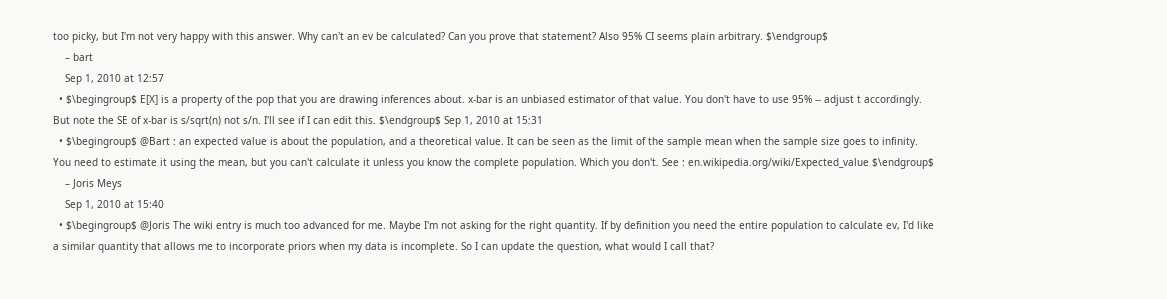too picky, but I'm not very happy with this answer. Why can't an ev be calculated? Can you prove that statement? Also 95% CI seems plain arbitrary. $\endgroup$
    – bart
    Sep 1, 2010 at 12:57
  • $\begingroup$ E[X] is a property of the pop that you are drawing inferences about. x-bar is an unbiased estimator of that value. You don't have to use 95% -- adjust t accordingly. But note the SE of x-bar is s/sqrt(n) not s/n. I'll see if I can edit this. $\endgroup$ Sep 1, 2010 at 15:31
  • $\begingroup$ @Bart : an expected value is about the population, and a theoretical value. It can be seen as the limit of the sample mean when the sample size goes to infinity. You need to estimate it using the mean, but you can't calculate it unless you know the complete population. Which you don't. See : en.wikipedia.org/wiki/Expected_value $\endgroup$
    – Joris Meys
    Sep 1, 2010 at 15:40
  • $\begingroup$ @Joris The wiki entry is much too advanced for me. Maybe I'm not asking for the right quantity. If by definition you need the entire population to calculate ev, I'd like a similar quantity that allows me to incorporate priors when my data is incomplete. So I can update the question, what would I call that?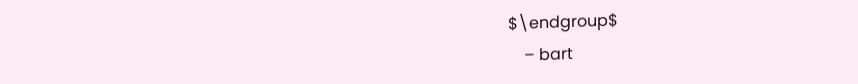$\endgroup$
    – bart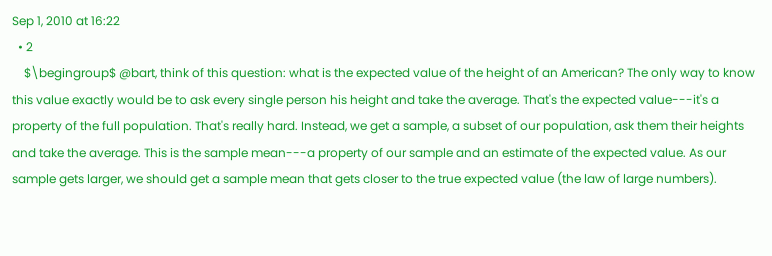Sep 1, 2010 at 16:22
  • 2
    $\begingroup$ @bart, think of this question: what is the expected value of the height of an American? The only way to know this value exactly would be to ask every single person his height and take the average. That's the expected value---it's a property of the full population. That's really hard. Instead, we get a sample, a subset of our population, ask them their heights and take the average. This is the sample mean---a property of our sample and an estimate of the expected value. As our sample gets larger, we should get a sample mean that gets closer to the true expected value (the law of large numbers).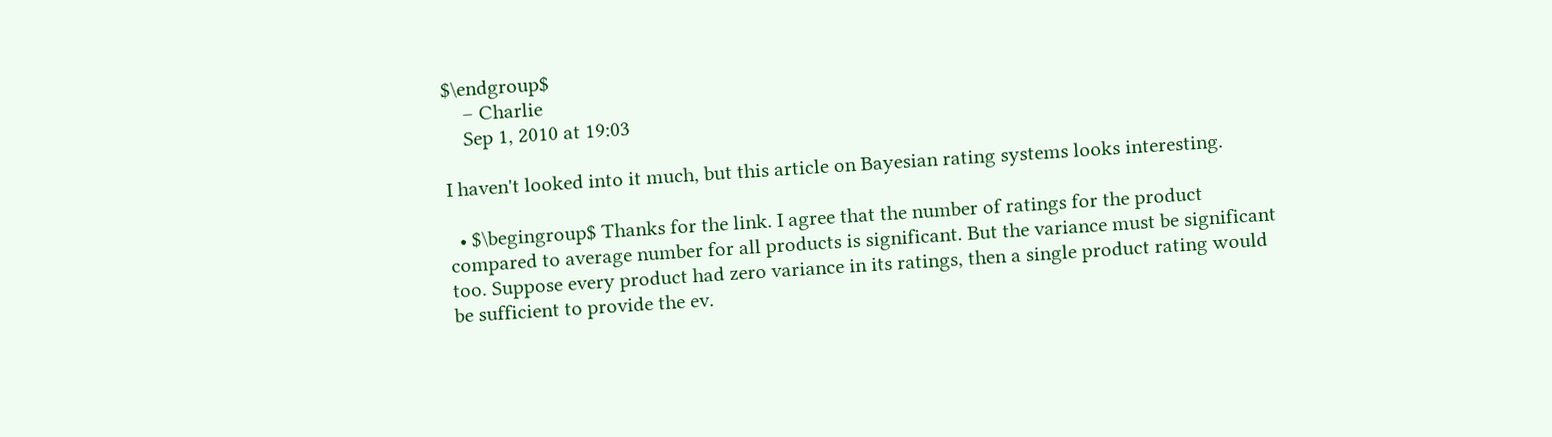$\endgroup$
    – Charlie
    Sep 1, 2010 at 19:03

I haven't looked into it much, but this article on Bayesian rating systems looks interesting.

  • $\begingroup$ Thanks for the link. I agree that the number of ratings for the product compared to average number for all products is significant. But the variance must be significant too. Suppose every product had zero variance in its ratings, then a single product rating would be sufficient to provide the ev.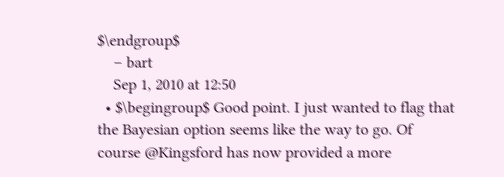$\endgroup$
    – bart
    Sep 1, 2010 at 12:50
  • $\begingroup$ Good point. I just wanted to flag that the Bayesian option seems like the way to go. Of course @Kingsford has now provided a more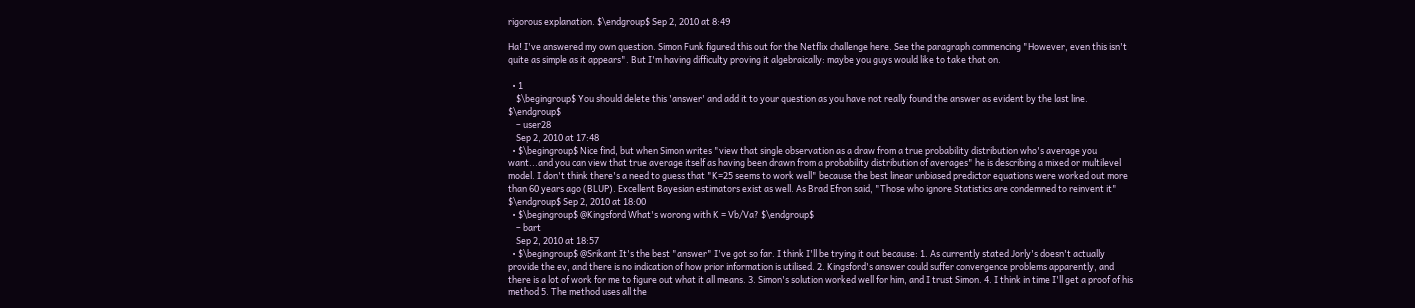rigorous explanation. $\endgroup$ Sep 2, 2010 at 8:49

Ha! I've answered my own question. Simon Funk figured this out for the Netflix challenge here. See the paragraph commencing "However, even this isn't quite as simple as it appears". But I'm having difficulty proving it algebraically: maybe you guys would like to take that on.

  • 1
    $\begingroup$ You should delete this 'answer' and add it to your question as you have not really found the answer as evident by the last line. $\endgroup$
    – user28
    Sep 2, 2010 at 17:48
  • $\begingroup$ Nice find, but when Simon writes "view that single observation as a draw from a true probability distribution who's average you want...and you can view that true average itself as having been drawn from a probability distribution of averages" he is describing a mixed or multilevel model. I don't think there's a need to guess that "K=25 seems to work well" because the best linear unbiased predictor equations were worked out more than 60 years ago (BLUP). Excellent Bayesian estimators exist as well. As Brad Efron said, "Those who ignore Statistics are condemned to reinvent it" $\endgroup$ Sep 2, 2010 at 18:00
  • $\begingroup$ @Kingsford What's worong with K = Vb/Va? $\endgroup$
    – bart
    Sep 2, 2010 at 18:57
  • $\begingroup$ @Srikant It's the best "answer" I've got so far. I think I'll be trying it out because: 1. As currently stated Jorly's doesn't actually provide the ev, and there is no indication of how prior information is utilised. 2. Kingsford's answer could suffer convergence problems apparently, and there is a lot of work for me to figure out what it all means. 3. Simon's solution worked well for him, and I trust Simon. 4. I think in time I'll get a proof of his method 5. The method uses all the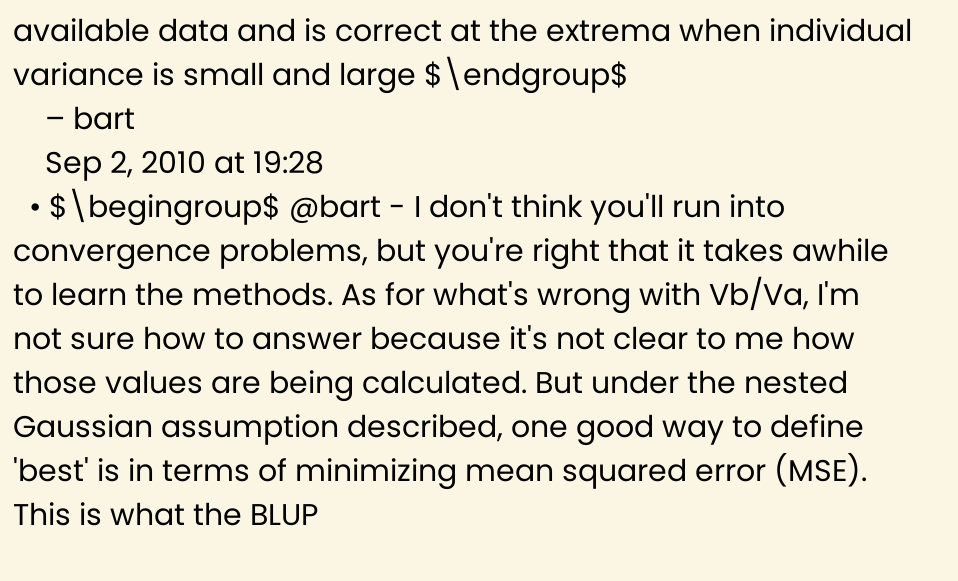available data and is correct at the extrema when individual variance is small and large $\endgroup$
    – bart
    Sep 2, 2010 at 19:28
  • $\begingroup$ @bart - I don't think you'll run into convergence problems, but you're right that it takes awhile to learn the methods. As for what's wrong with Vb/Va, I'm not sure how to answer because it's not clear to me how those values are being calculated. But under the nested Gaussian assumption described, one good way to define 'best' is in terms of minimizing mean squared error (MSE). This is what the BLUP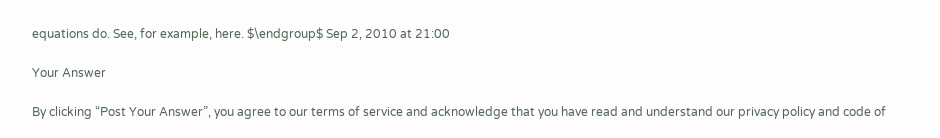equations do. See, for example, here. $\endgroup$ Sep 2, 2010 at 21:00

Your Answer

By clicking “Post Your Answer”, you agree to our terms of service and acknowledge that you have read and understand our privacy policy and code of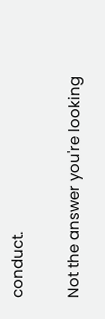conduct.

Not the answer you're looking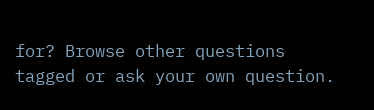for? Browse other questions tagged or ask your own question.